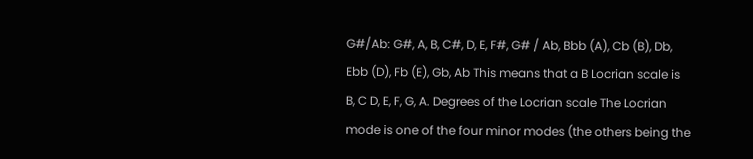G#/Ab: G#, A, B, C#, D, E, F#, G# / Ab, Bbb (A), Cb (B), Db, Ebb (D), Fb (E), Gb, Ab This means that a B Locrian scale is B, C D, E, F, G, A. Degrees of the Locrian scale The Locrian mode is one of the four minor modes (the others being the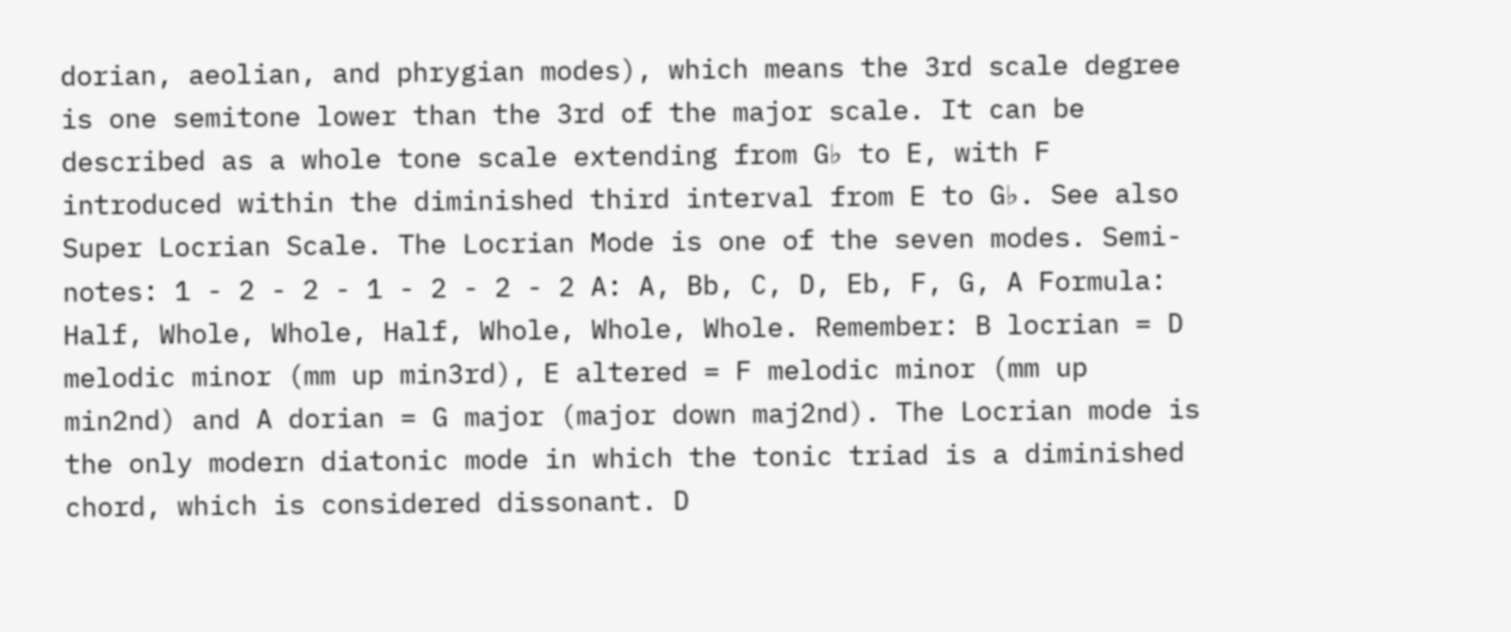dorian, aeolian, and phrygian modes), which means the 3rd scale degree is one semitone lower than the 3rd of the major scale. It can be described as a whole tone scale extending from G♭ to E, with F introduced within the diminished third interval from E to G♭. See also Super Locrian Scale. The Locrian Mode is one of the seven modes. Semi-notes: 1 - 2 - 2 - 1 - 2 - 2 - 2 A: A, Bb, C, D, Eb, F, G, A Formula: Half, Whole, Whole, Half, Whole, Whole, Whole. Remember: B locrian = D melodic minor (mm up min3rd), E altered = F melodic minor (mm up min2nd) and A dorian = G major (major down maj2nd). The Locrian mode is the only modern diatonic mode in which the tonic triad is a diminished chord, which is considered dissonant. D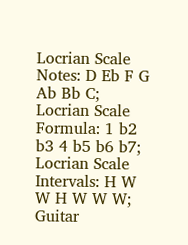Locrian Scale Notes: D Eb F G Ab Bb C; Locrian Scale Formula: 1 b2 b3 4 b5 b6 b7; Locrian Scale Intervals: H W W H W W W; Guitar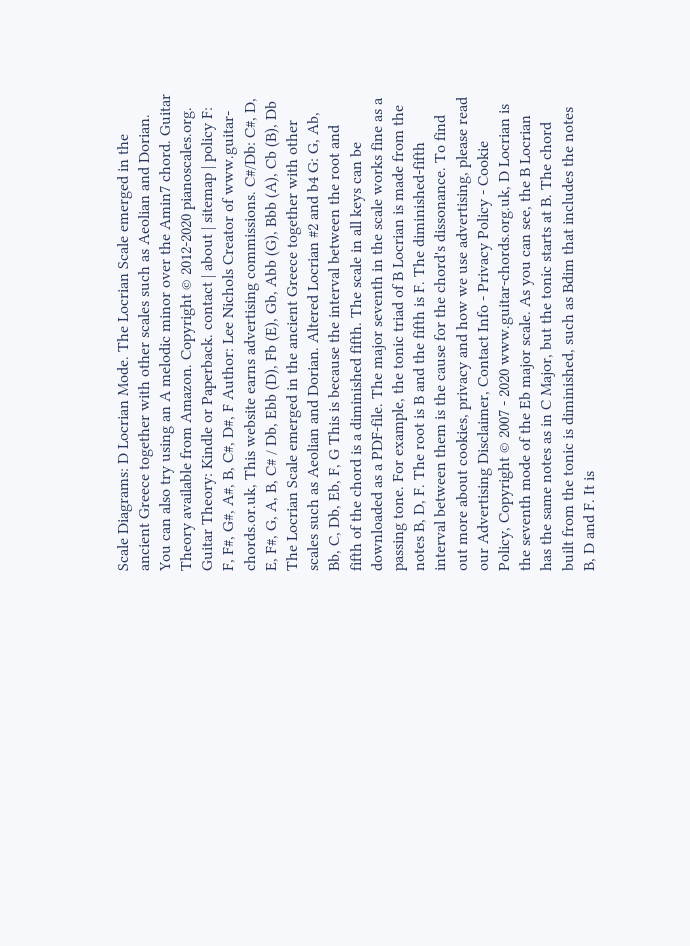Scale Diagrams: D Locrian Mode. The Locrian Scale emerged in the ancient Greece together with other scales such as Aeolian and Dorian. You can also try using an A melodic minor over the Amin7 chord. Guitar Theory available from Amazon. Copyright © 2012-2020 pianoscales.org. Guitar Theory: Kindle or Paperback. contact | about | sitemap | policy F: F, F#, G#, A#, B, C#, D#, F Author: Lee Nichols Creator of www.guitar-chords.or.uk, This website earns advertising commissions. C#/Db: C#, D, E, F#, G, A, B, C# / Db, Ebb (D), Fb (E), Gb, Abb (G), Bbb (A), Cb (B), Db The Locrian Scale emerged in the ancient Greece together with other scales such as Aeolian and Dorian. Altered Locrian #2 and b4 G: G, Ab, Bb, C, Db, Eb, F, G This is because the interval between the root and fifth of the chord is a diminished fifth. The scale in all keys can be downloaded as a PDF-file. The major seventh in the scale works fine as a passing tone. For example, the tonic triad of B Locrian is made from the notes B, D, F. The root is B and the fifth is F. The diminished-fifth interval between them is the cause for the chord's dissonance. To find out more about cookies, privacy and how we use advertising, please read our Advertising Disclaimer, Contact Info - Privacy Policy - Cookie Policy, Copyright © 2007 - 2020 www.guitar-chords.org.uk, D Locrian is the seventh mode of the Eb major scale. As you can see, the B Locrian has the same notes as in C Major, but the tonic starts at B. The chord built from the tonic is diminished, such as Bdim that includes the notes B, D and F. It is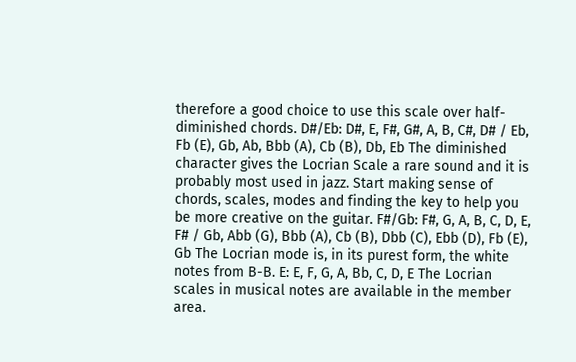therefore a good choice to use this scale over half-diminished chords. D#/Eb: D#, E, F#, G#, A, B, C#, D# / Eb, Fb (E), Gb, Ab, Bbb (A), Cb (B), Db, Eb The diminished character gives the Locrian Scale a rare sound and it is probably most used in jazz. Start making sense of chords, scales, modes and finding the key to help you be more creative on the guitar. F#/Gb: F#, G, A, B, C, D, E, F# / Gb, Abb (G), Bbb (A), Cb (B), Dbb (C), Ebb (D), Fb (E), Gb The Locrian mode is, in its purest form, the white notes from B-B. E: E, F, G, A, Bb, C, D, E The Locrian scales in musical notes are available in the member area.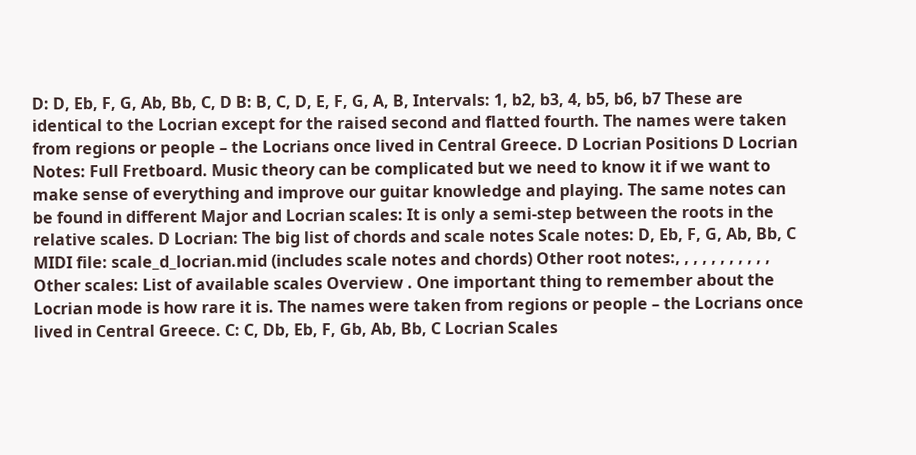D: D, Eb, F, G, Ab, Bb, C, D B: B, C, D, E, F, G, A, B, Intervals: 1, b2, b3, 4, b5, b6, b7 These are identical to the Locrian except for the raised second and flatted fourth. The names were taken from regions or people – the Locrians once lived in Central Greece. D Locrian Positions D Locrian Notes: Full Fretboard. Music theory can be complicated but we need to know it if we want to make sense of everything and improve our guitar knowledge and playing. The same notes can be found in different Major and Locrian scales: It is only a semi-step between the roots in the relative scales. D Locrian: The big list of chords and scale notes Scale notes: D, Eb, F, G, Ab, Bb, C MIDI file: scale_d_locrian.mid (includes scale notes and chords) Other root notes:, , , , , , , , , , , Other scales: List of available scales Overview . One important thing to remember about the Locrian mode is how rare it is. The names were taken from regions or people – the Locrians once lived in Central Greece. C: C, Db, Eb, F, Gb, Ab, Bb, C Locrian Scales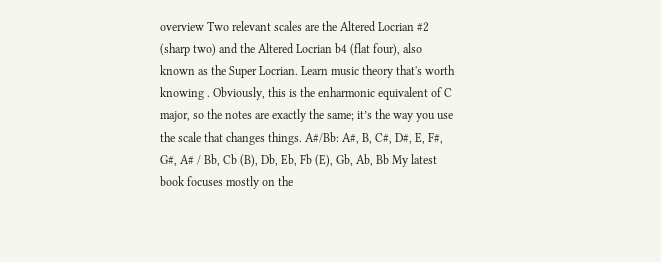overview Two relevant scales are the Altered Locrian #2 (sharp two) and the Altered Locrian b4 (flat four), also known as the Super Locrian. Learn music theory that's worth knowing . Obviously, this is the enharmonic equivalent of C major, so the notes are exactly the same; it’s the way you use the scale that changes things. A#/Bb: A#, B, C#, D#, E, F#, G#, A# / Bb, Cb (B), Db, Eb, Fb (E), Gb, Ab, Bb My latest book focuses mostly on the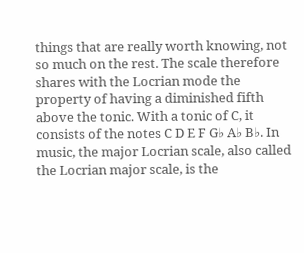things that are really worth knowing, not so much on the rest. The scale therefore shares with the Locrian mode the property of having a diminished fifth above the tonic. With a tonic of C, it consists of the notes C D E F G♭ A♭ B♭. In music, the major Locrian scale, also called the Locrian major scale, is the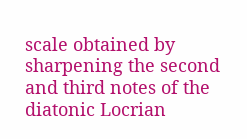scale obtained by sharpening the second and third notes of the diatonic Locrian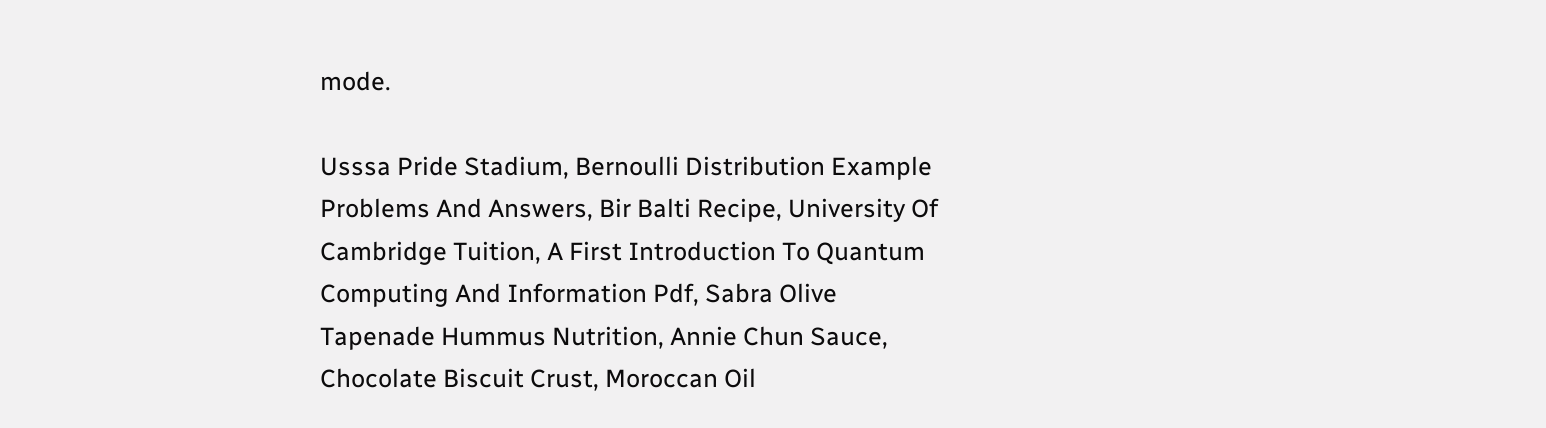mode.

Usssa Pride Stadium, Bernoulli Distribution Example Problems And Answers, Bir Balti Recipe, University Of Cambridge Tuition, A First Introduction To Quantum Computing And Information Pdf, Sabra Olive Tapenade Hummus Nutrition, Annie Chun Sauce, Chocolate Biscuit Crust, Moroccan Oil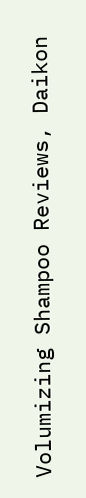Volumizing Shampoo Reviews, Daikon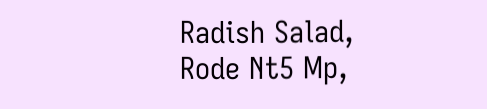Radish Salad, Rode Nt5 Mp,